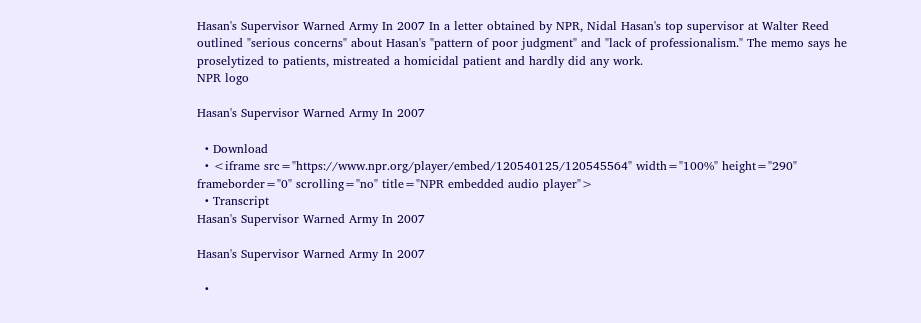Hasan's Supervisor Warned Army In 2007 In a letter obtained by NPR, Nidal Hasan's top supervisor at Walter Reed outlined "serious concerns" about Hasan's "pattern of poor judgment" and "lack of professionalism." The memo says he proselytized to patients, mistreated a homicidal patient and hardly did any work.
NPR logo

Hasan's Supervisor Warned Army In 2007

  • Download
  • <iframe src="https://www.npr.org/player/embed/120540125/120545564" width="100%" height="290" frameborder="0" scrolling="no" title="NPR embedded audio player">
  • Transcript
Hasan's Supervisor Warned Army In 2007

Hasan's Supervisor Warned Army In 2007

  •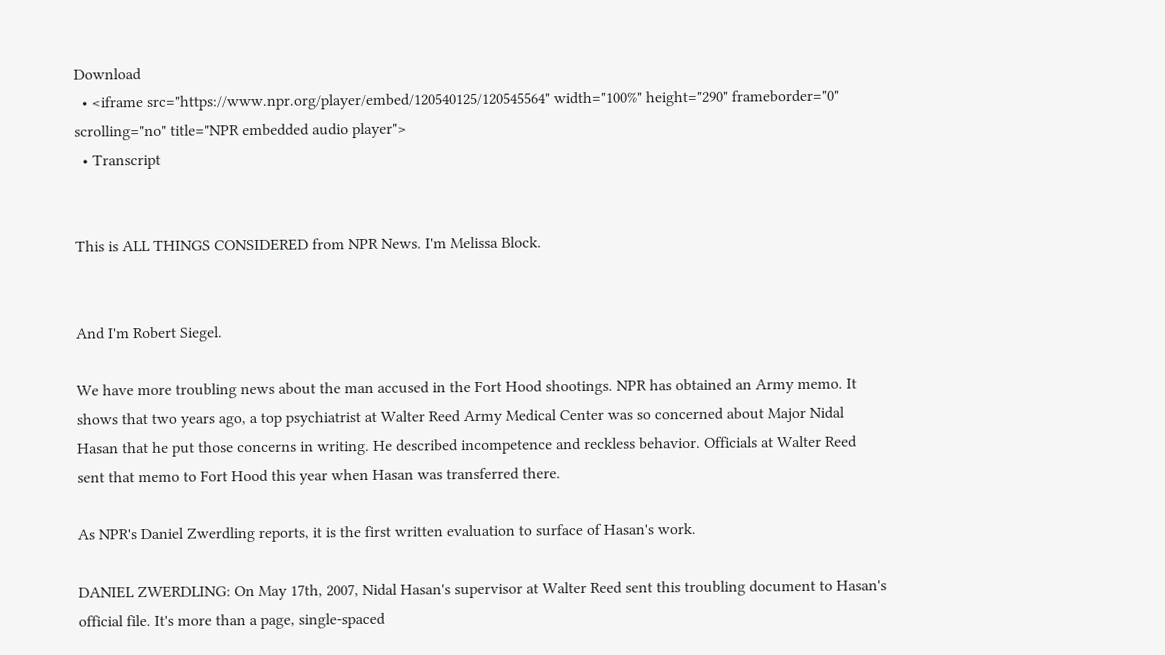Download
  • <iframe src="https://www.npr.org/player/embed/120540125/120545564" width="100%" height="290" frameborder="0" scrolling="no" title="NPR embedded audio player">
  • Transcript


This is ALL THINGS CONSIDERED from NPR News. I'm Melissa Block.


And I'm Robert Siegel.

We have more troubling news about the man accused in the Fort Hood shootings. NPR has obtained an Army memo. It shows that two years ago, a top psychiatrist at Walter Reed Army Medical Center was so concerned about Major Nidal Hasan that he put those concerns in writing. He described incompetence and reckless behavior. Officials at Walter Reed sent that memo to Fort Hood this year when Hasan was transferred there.

As NPR's Daniel Zwerdling reports, it is the first written evaluation to surface of Hasan's work.

DANIEL ZWERDLING: On May 17th, 2007, Nidal Hasan's supervisor at Walter Reed sent this troubling document to Hasan's official file. It's more than a page, single-spaced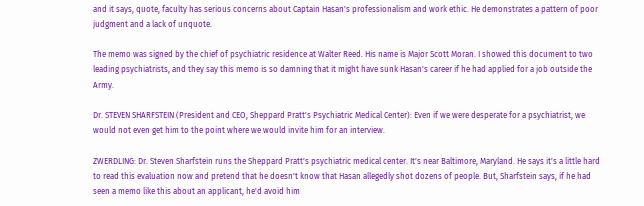and it says, quote, faculty has serious concerns about Captain Hasan's professionalism and work ethic. He demonstrates a pattern of poor judgment and a lack of unquote.

The memo was signed by the chief of psychiatric residence at Walter Reed. His name is Major Scott Moran. I showed this document to two leading psychiatrists, and they say this memo is so damning that it might have sunk Hasan's career if he had applied for a job outside the Army.

Dr. STEVEN SHARFSTEIN (President and CEO, Sheppard Pratt's Psychiatric Medical Center): Even if we were desperate for a psychiatrist, we would not even get him to the point where we would invite him for an interview.

ZWERDLING: Dr. Steven Sharfstein runs the Sheppard Pratt's psychiatric medical center. It's near Baltimore, Maryland. He says it's a little hard to read this evaluation now and pretend that he doesn't know that Hasan allegedly shot dozens of people. But, Sharfstein says, if he had seen a memo like this about an applicant, he'd avoid him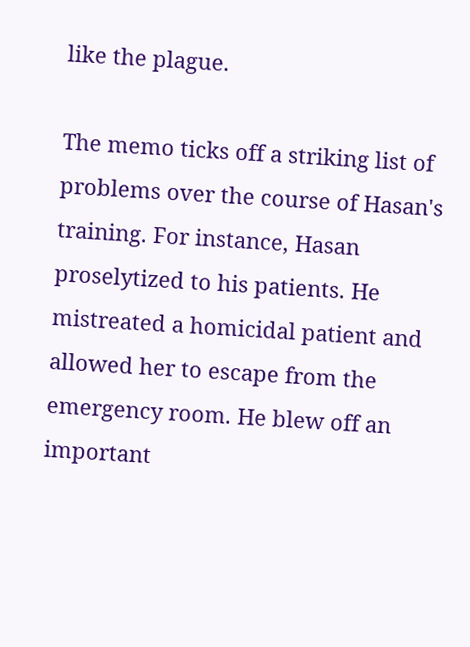like the plague.

The memo ticks off a striking list of problems over the course of Hasan's training. For instance, Hasan proselytized to his patients. He mistreated a homicidal patient and allowed her to escape from the emergency room. He blew off an important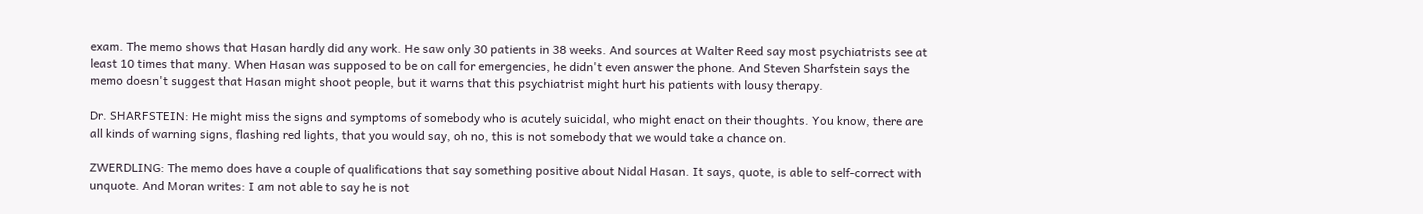exam. The memo shows that Hasan hardly did any work. He saw only 30 patients in 38 weeks. And sources at Walter Reed say most psychiatrists see at least 10 times that many. When Hasan was supposed to be on call for emergencies, he didn't even answer the phone. And Steven Sharfstein says the memo doesn't suggest that Hasan might shoot people, but it warns that this psychiatrist might hurt his patients with lousy therapy.

Dr. SHARFSTEIN: He might miss the signs and symptoms of somebody who is acutely suicidal, who might enact on their thoughts. You know, there are all kinds of warning signs, flashing red lights, that you would say, oh no, this is not somebody that we would take a chance on.

ZWERDLING: The memo does have a couple of qualifications that say something positive about Nidal Hasan. It says, quote, is able to self-correct with unquote. And Moran writes: I am not able to say he is not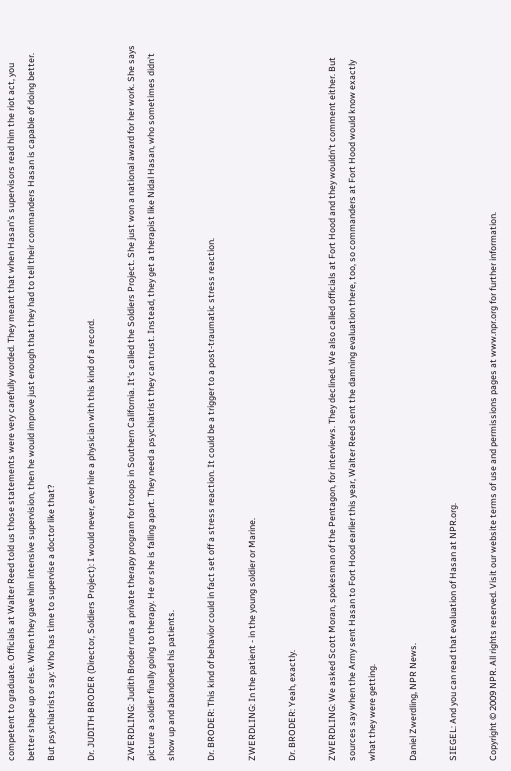competent to graduate. Officials at Walter Reed told us those statements were very carefully worded. They meant that when Hasan's supervisors read him the riot act, you better shape up or else. When they gave him intensive supervision, then he would improve just enough that they had to tell their commanders Hasan is capable of doing better. But psychiatrists say: Who has time to supervise a doctor like that?

Dr. JUDITH BRODER (Director, Soldiers Project): I would never, ever hire a physician with this kind of a record.

ZWERDLING: Judith Broder runs a private therapy program for troops in Southern California. It's called the Soldiers Project. She just won a national award for her work. She says picture a soldier finally going to therapy. He or she is falling apart. They need a psychiatrist they can trust. Instead, they get a therapist like Nidal Hasan, who sometimes didn't show up and abandoned his patients.

Dr. BRODER: This kind of behavior could in fact set off a stress reaction. It could be a trigger to a post-traumatic stress reaction.

ZWERDLING: In the patient - in the young soldier or Marine.

Dr. BRODER: Yeah, exactly.

ZWERDLING: We asked Scott Moran, spokesman of the Pentagon, for interviews. They declined. We also called officials at Fort Hood and they wouldn't comment either. But sources say when the Army sent Hasan to Fort Hood earlier this year, Walter Reed sent the damning evaluation there, too, so commanders at Fort Hood would know exactly what they were getting.

Daniel Zwerdling, NPR News.

SIEGEL: And you can read that evaluation of Hasan at NPR.org.

Copyright © 2009 NPR. All rights reserved. Visit our website terms of use and permissions pages at www.npr.org for further information.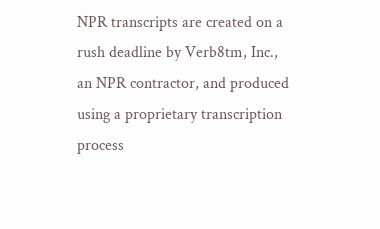NPR transcripts are created on a rush deadline by Verb8tm, Inc., an NPR contractor, and produced using a proprietary transcription process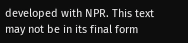developed with NPR. This text may not be in its final form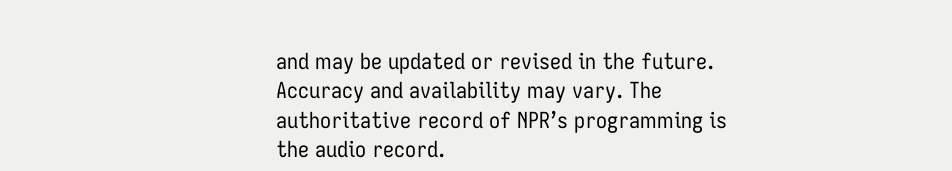and may be updated or revised in the future. Accuracy and availability may vary. The authoritative record of NPR’s programming is the audio record.